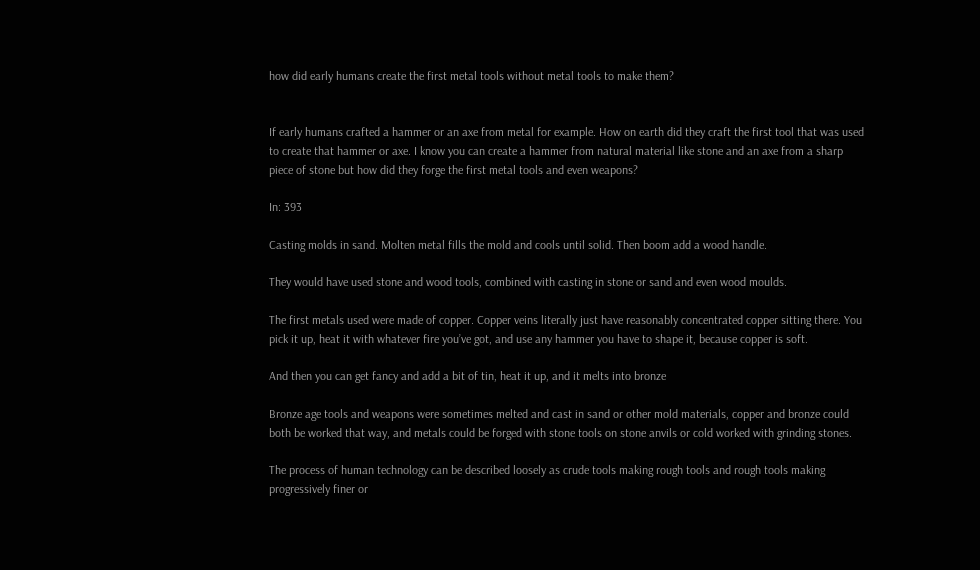how did early humans create the first metal tools without metal tools to make them?


If early humans crafted a hammer or an axe from metal for example. How on earth did they craft the first tool that was used to create that hammer or axe. I know you can create a hammer from natural material like stone and an axe from a sharp piece of stone but how did they forge the first metal tools and even weapons?

In: 393

Casting molds in sand. Molten metal fills the mold and cools until solid. Then boom add a wood handle.

They would have used stone and wood tools, combined with casting in stone or sand and even wood moulds.

The first metals used were made of copper. Copper veins literally just have reasonably concentrated copper sitting there. You pick it up, heat it with whatever fire you’ve got, and use any hammer you have to shape it, because copper is soft.

And then you can get fancy and add a bit of tin, heat it up, and it melts into bronze

Bronze age tools and weapons were sometimes melted and cast in sand or other mold materials, copper and bronze could both be worked that way, and metals could be forged with stone tools on stone anvils or cold worked with grinding stones.

The process of human technology can be described loosely as crude tools making rough tools and rough tools making progressively finer or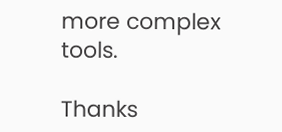more complex tools.

Thanks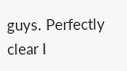guys. Perfectly clear I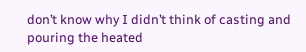don’t know why I didn’t think of casting and pouring the heated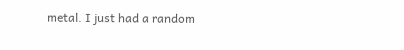metal. I just had a random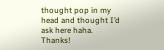thought pop in my head and thought I’d ask here haha. Thanks!